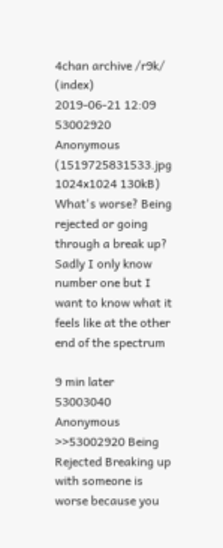4chan archive /r9k/ (index)
2019-06-21 12:09 53002920 Anonymous (1519725831533.jpg 1024x1024 130kB)
What's worse? Being rejected or going through a break up? Sadly I only know number one but I want to know what it feels like at the other end of the spectrum

9 min later 53003040 Anonymous
>>53002920 Being Rejected Breaking up with someone is worse because you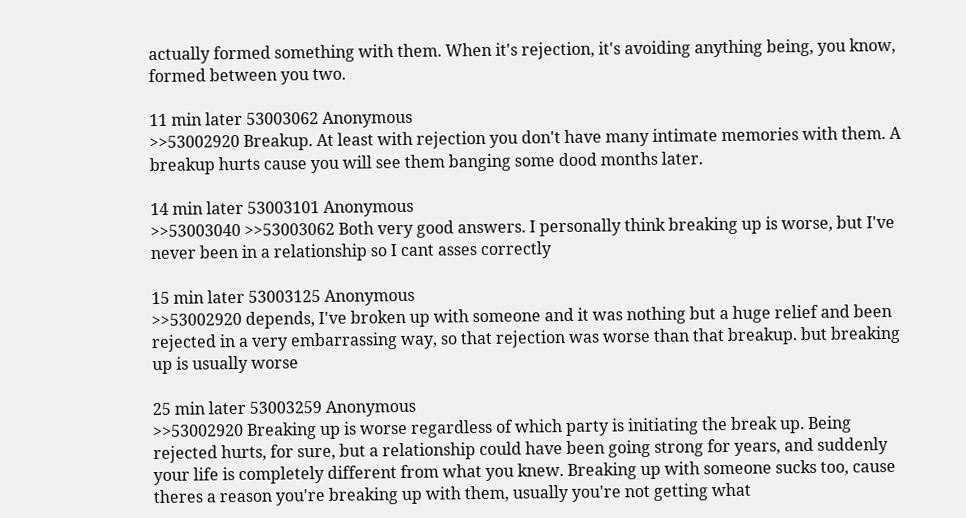actually formed something with them. When it's rejection, it's avoiding anything being, you know, formed between you two.

11 min later 53003062 Anonymous
>>53002920 Breakup. At least with rejection you don't have many intimate memories with them. A breakup hurts cause you will see them banging some dood months later.

14 min later 53003101 Anonymous
>>53003040 >>53003062 Both very good answers. I personally think breaking up is worse, but I've never been in a relationship so I cant asses correctly

15 min later 53003125 Anonymous
>>53002920 depends, I've broken up with someone and it was nothing but a huge relief and been rejected in a very embarrassing way, so that rejection was worse than that breakup. but breaking up is usually worse

25 min later 53003259 Anonymous
>>53002920 Breaking up is worse regardless of which party is initiating the break up. Being rejected hurts, for sure, but a relationship could have been going strong for years, and suddenly your life is completely different from what you knew. Breaking up with someone sucks too, cause theres a reason you're breaking up with them, usually you're not getting what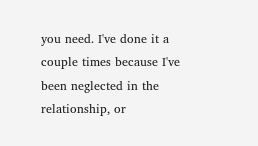you need. I've done it a couple times because I've been neglected in the relationship, or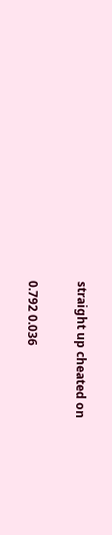straight up cheated on

0.792 0.036